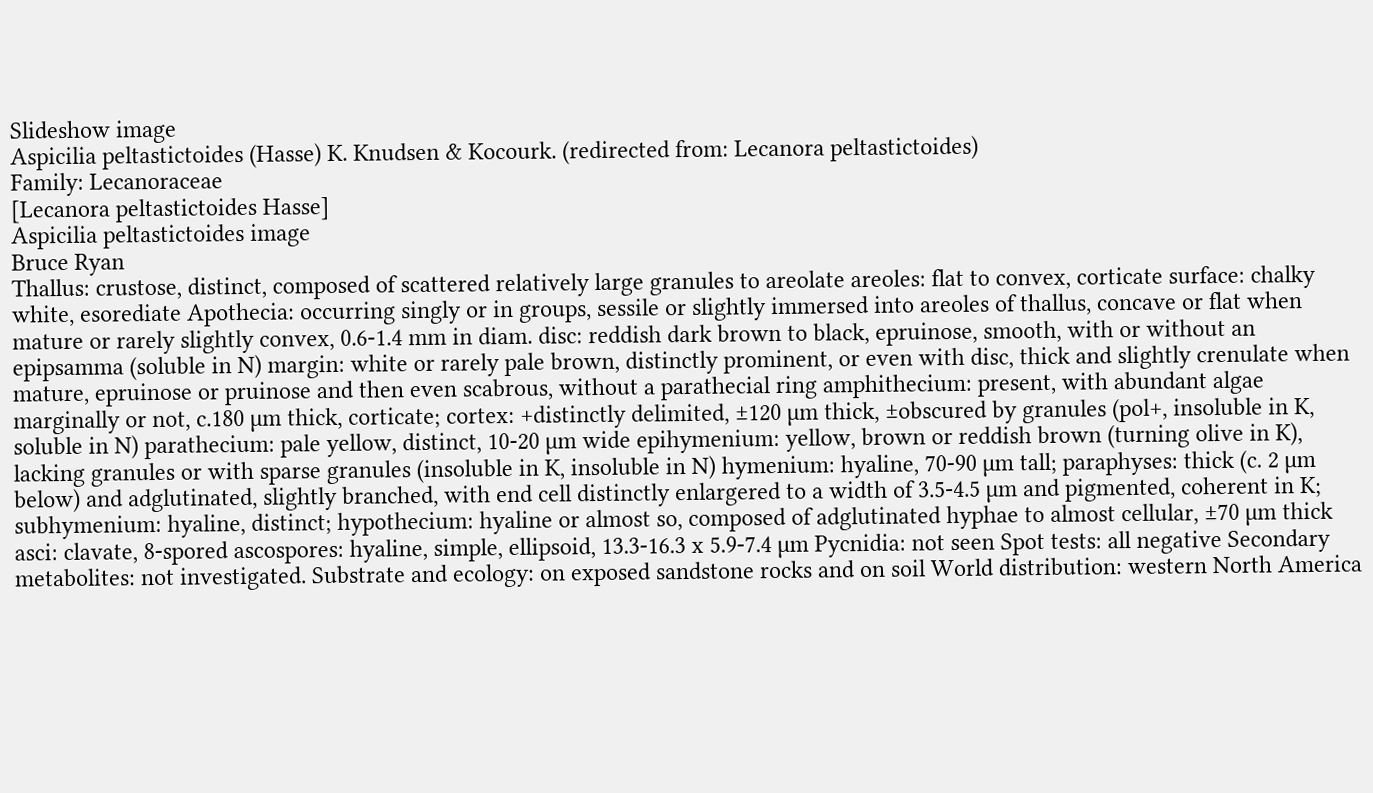Slideshow image
Aspicilia peltastictoides (Hasse) K. Knudsen & Kocourk. (redirected from: Lecanora peltastictoides)
Family: Lecanoraceae
[Lecanora peltastictoides Hasse]
Aspicilia peltastictoides image
Bruce Ryan
Thallus: crustose, distinct, composed of scattered relatively large granules to areolate areoles: flat to convex, corticate surface: chalky white, esorediate Apothecia: occurring singly or in groups, sessile or slightly immersed into areoles of thallus, concave or flat when mature or rarely slightly convex, 0.6-1.4 mm in diam. disc: reddish dark brown to black, epruinose, smooth, with or without an epipsamma (soluble in N) margin: white or rarely pale brown, distinctly prominent, or even with disc, thick and slightly crenulate when mature, epruinose or pruinose and then even scabrous, without a parathecial ring amphithecium: present, with abundant algae marginally or not, c.180 µm thick, corticate; cortex: +distinctly delimited, ±120 µm thick, ±obscured by granules (pol+, insoluble in K, soluble in N) parathecium: pale yellow, distinct, 10-20 µm wide epihymenium: yellow, brown or reddish brown (turning olive in K), lacking granules or with sparse granules (insoluble in K, insoluble in N) hymenium: hyaline, 70-90 µm tall; paraphyses: thick (c. 2 µm below) and adglutinated, slightly branched, with end cell distinctly enlargered to a width of 3.5-4.5 µm and pigmented, coherent in K; subhymenium: hyaline, distinct; hypothecium: hyaline or almost so, composed of adglutinated hyphae to almost cellular, ±70 µm thick asci: clavate, 8-spored ascospores: hyaline, simple, ellipsoid, 13.3-16.3 x 5.9-7.4 µm Pycnidia: not seen Spot tests: all negative Secondary metabolites: not investigated. Substrate and ecology: on exposed sandstone rocks and on soil World distribution: western North America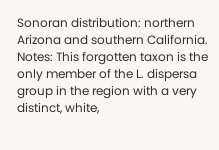Sonoran distribution: northern Arizona and southern California. Notes: This forgotten taxon is the only member of the L. dispersa group in the region with a very distinct, white,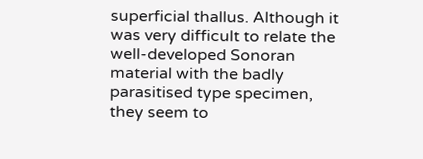superficial thallus. Although it was very difficult to relate the well-developed Sonoran material with the badly parasitised type specimen, they seem to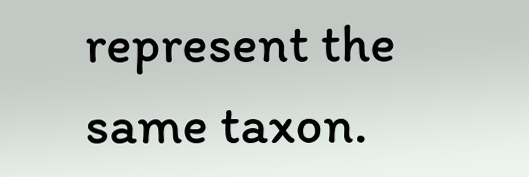represent the same taxon.